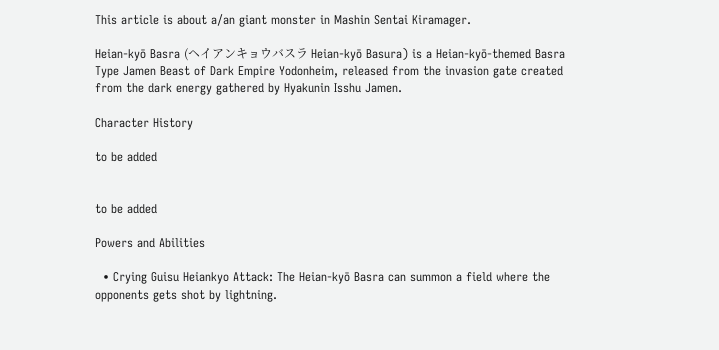This article is about a/an giant monster in Mashin Sentai Kiramager.

Heian-kyō Basra (ヘイアンキョウバスラ Heian-kyō Basura) is a Heian-kyō-themed Basra Type Jamen Beast of Dark Empire Yodonheim, released from the invasion gate created from the dark energy gathered by Hyakunin Isshu Jamen.

Character History

to be added


to be added

Powers and Abilities

  • Crying Guisu Heiankyo Attack: The Heian-kyō Basra can summon a field where the opponents gets shot by lightning.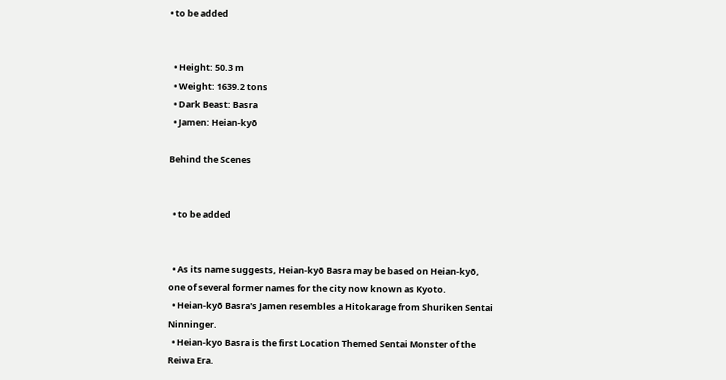• to be added


  • Height: 50.3 m
  • Weight: 1639.2 tons
  • Dark Beast: Basra
  • Jamen: Heian-kyō

Behind the Scenes


  • to be added


  • As its name suggests, Heian-kyō Basra may be based on Heian-kyō, one of several former names for the city now known as Kyoto.
  • Heian-kyō Basra's Jamen resembles a Hitokarage from Shuriken Sentai Ninninger.
  • Heian-kyo Basra is the first Location Themed Sentai Monster of the Reiwa Era.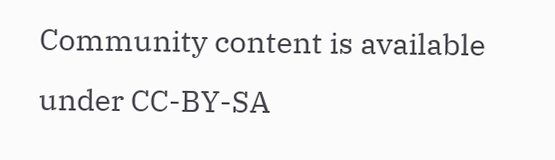Community content is available under CC-BY-SA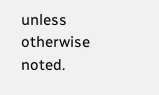unless otherwise noted.